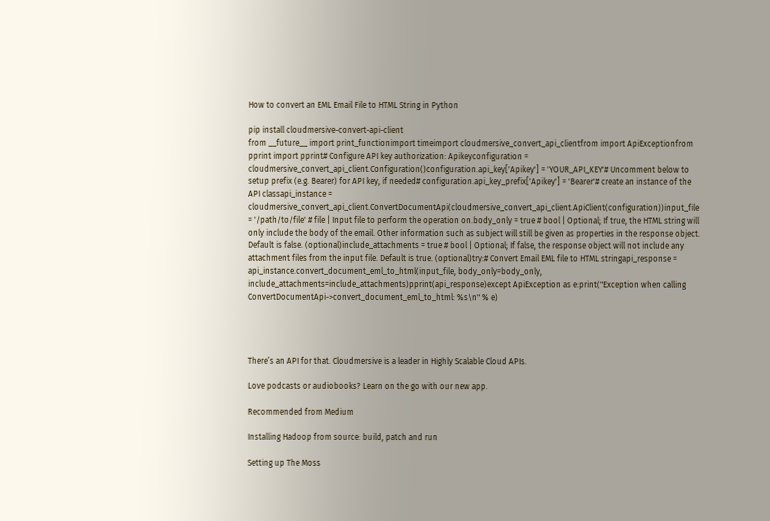How to convert an EML Email File to HTML String in Python

pip install cloudmersive-convert-api-client
from __future__ import print_functionimport timeimport cloudmersive_convert_api_clientfrom import ApiExceptionfrom pprint import pprint# Configure API key authorization: Apikeyconfiguration = cloudmersive_convert_api_client.Configuration()configuration.api_key['Apikey'] = 'YOUR_API_KEY'# Uncomment below to setup prefix (e.g. Bearer) for API key, if needed# configuration.api_key_prefix['Apikey'] = 'Bearer'# create an instance of the API classapi_instance = cloudmersive_convert_api_client.ConvertDocumentApi(cloudmersive_convert_api_client.ApiClient(configuration))input_file = '/path/to/file' # file | Input file to perform the operation on.body_only = true # bool | Optional; If true, the HTML string will only include the body of the email. Other information such as subject will still be given as properties in the response object. Default is false. (optional)include_attachments = true # bool | Optional; If false, the response object will not include any attachment files from the input file. Default is true. (optional)try:# Convert Email EML file to HTML stringapi_response = api_instance.convert_document_eml_to_html(input_file, body_only=body_only, include_attachments=include_attachments)pprint(api_response)except ApiException as e:print("Exception when calling ConvertDocumentApi->convert_document_eml_to_html: %s\n" % e)




There’s an API for that. Cloudmersive is a leader in Highly Scalable Cloud APIs.

Love podcasts or audiobooks? Learn on the go with our new app.

Recommended from Medium

Installing Hadoop from source: build, patch and run

Setting up The Moss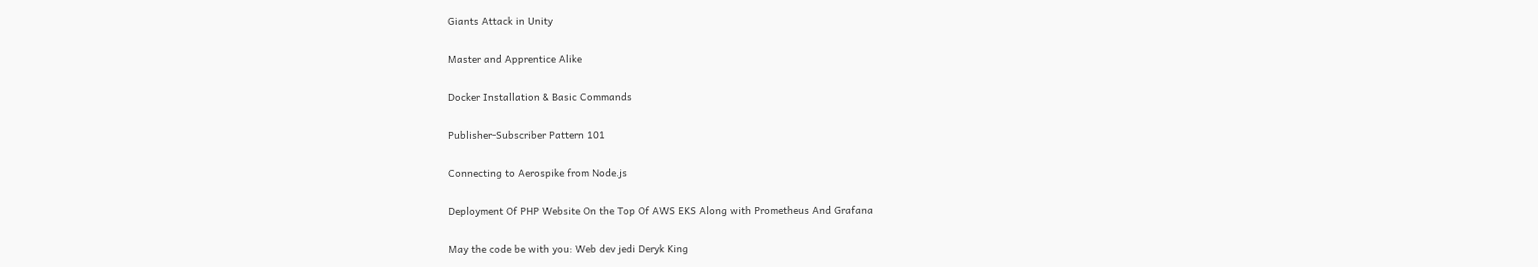Giants Attack in Unity

Master and Apprentice Alike

Docker Installation & Basic Commands

Publisher-Subscriber Pattern 101

Connecting to Aerospike from Node.js

Deployment Of PHP Website On the Top Of AWS EKS Along with Prometheus And Grafana

May the code be with you: Web dev jedi Deryk King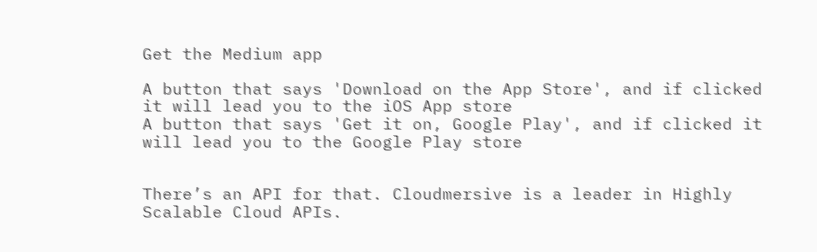Get the Medium app

A button that says 'Download on the App Store', and if clicked it will lead you to the iOS App store
A button that says 'Get it on, Google Play', and if clicked it will lead you to the Google Play store


There’s an API for that. Cloudmersive is a leader in Highly Scalable Cloud APIs.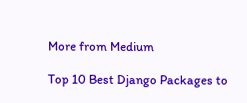More from Medium

Top 10 Best Django Packages to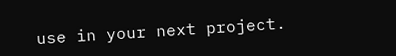use in your next project.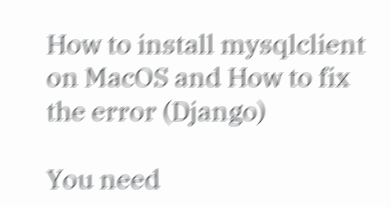How to install mysqlclient on MacOS and How to fix the error (Django)

You need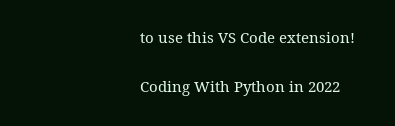to use this VS Code extension!

Coding With Python in 2022